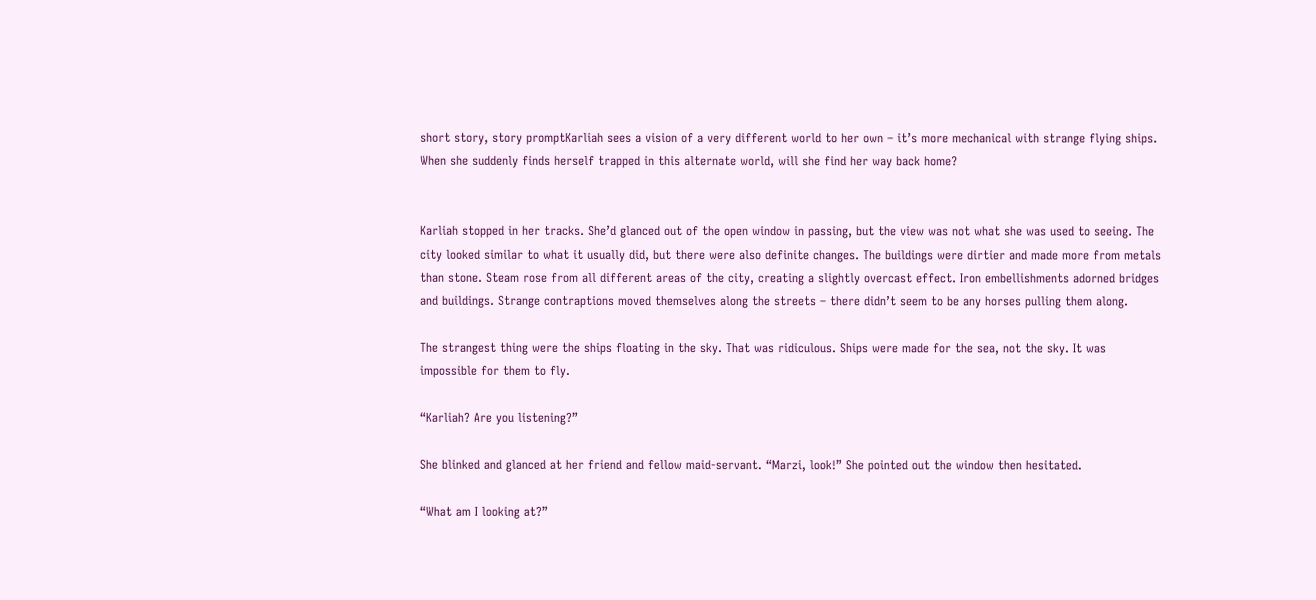short story, story promptKarliah sees a vision of a very different world to her own – it’s more mechanical with strange flying ships. When she suddenly finds herself trapped in this alternate world, will she find her way back home?


Karliah stopped in her tracks. She’d glanced out of the open window in passing, but the view was not what she was used to seeing. The city looked similar to what it usually did, but there were also definite changes. The buildings were dirtier and made more from metals than stone. Steam rose from all different areas of the city, creating a slightly overcast effect. Iron embellishments adorned bridges and buildings. Strange contraptions moved themselves along the streets – there didn’t seem to be any horses pulling them along.

The strangest thing were the ships floating in the sky. That was ridiculous. Ships were made for the sea, not the sky. It was impossible for them to fly.

“Karliah? Are you listening?”

She blinked and glanced at her friend and fellow maid-servant. “Marzi, look!” She pointed out the window then hesitated.

“What am I looking at?”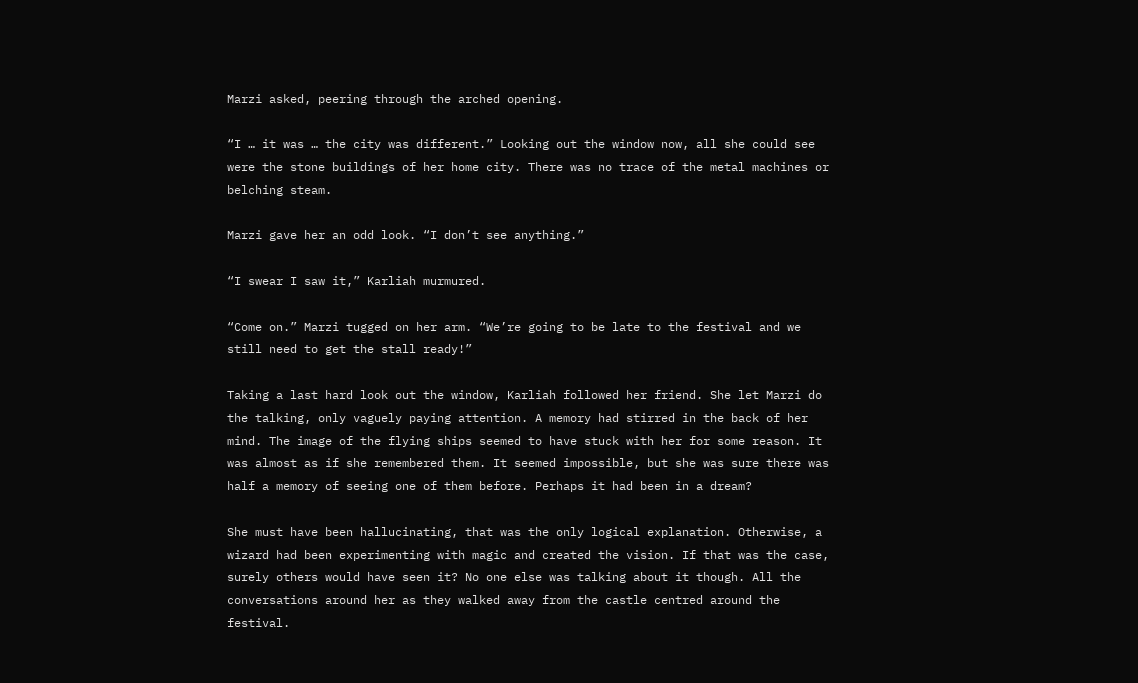Marzi asked, peering through the arched opening.

“I … it was … the city was different.” Looking out the window now, all she could see were the stone buildings of her home city. There was no trace of the metal machines or belching steam.

Marzi gave her an odd look. “I don’t see anything.”

“I swear I saw it,” Karliah murmured.

“Come on.” Marzi tugged on her arm. “We’re going to be late to the festival and we still need to get the stall ready!”

Taking a last hard look out the window, Karliah followed her friend. She let Marzi do the talking, only vaguely paying attention. A memory had stirred in the back of her mind. The image of the flying ships seemed to have stuck with her for some reason. It was almost as if she remembered them. It seemed impossible, but she was sure there was half a memory of seeing one of them before. Perhaps it had been in a dream?

She must have been hallucinating, that was the only logical explanation. Otherwise, a wizard had been experimenting with magic and created the vision. If that was the case, surely others would have seen it? No one else was talking about it though. All the conversations around her as they walked away from the castle centred around the festival.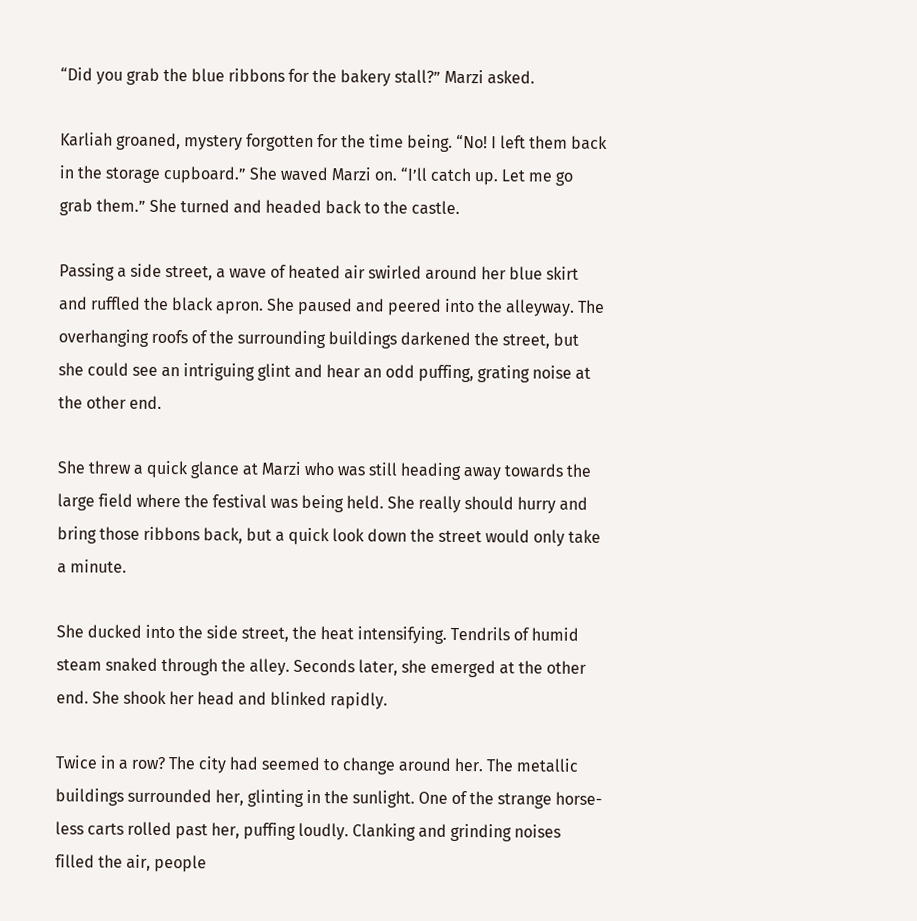“Did you grab the blue ribbons for the bakery stall?” Marzi asked.

Karliah groaned, mystery forgotten for the time being. “No! I left them back in the storage cupboard.” She waved Marzi on. “I’ll catch up. Let me go grab them.” She turned and headed back to the castle.

Passing a side street, a wave of heated air swirled around her blue skirt and ruffled the black apron. She paused and peered into the alleyway. The overhanging roofs of the surrounding buildings darkened the street, but she could see an intriguing glint and hear an odd puffing, grating noise at the other end.

She threw a quick glance at Marzi who was still heading away towards the large field where the festival was being held. She really should hurry and bring those ribbons back, but a quick look down the street would only take a minute.

She ducked into the side street, the heat intensifying. Tendrils of humid steam snaked through the alley. Seconds later, she emerged at the other end. She shook her head and blinked rapidly.

Twice in a row? The city had seemed to change around her. The metallic buildings surrounded her, glinting in the sunlight. One of the strange horse-less carts rolled past her, puffing loudly. Clanking and grinding noises filled the air, people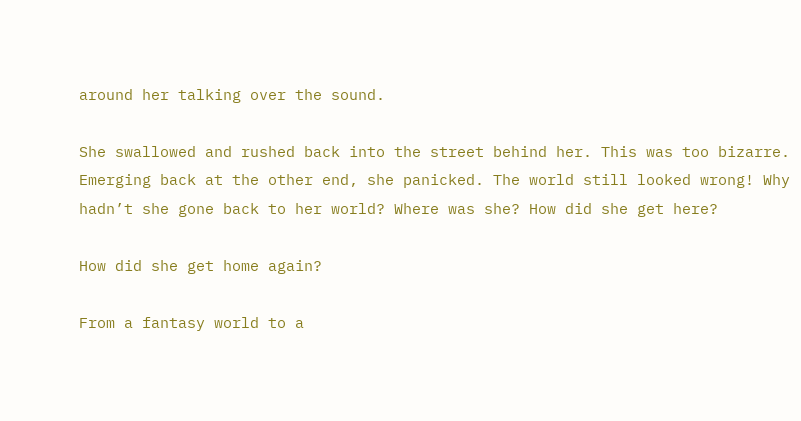around her talking over the sound.

She swallowed and rushed back into the street behind her. This was too bizarre. Emerging back at the other end, she panicked. The world still looked wrong! Why hadn’t she gone back to her world? Where was she? How did she get here?

How did she get home again?

From a fantasy world to a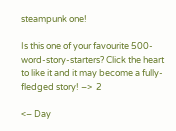steampunk one!

Is this one of your favourite 500-word-story-starters? Click the heart to like it and it may become a fully-fledged story! –>  2

<– Day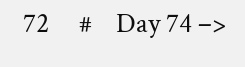72     #    Day 74 –>